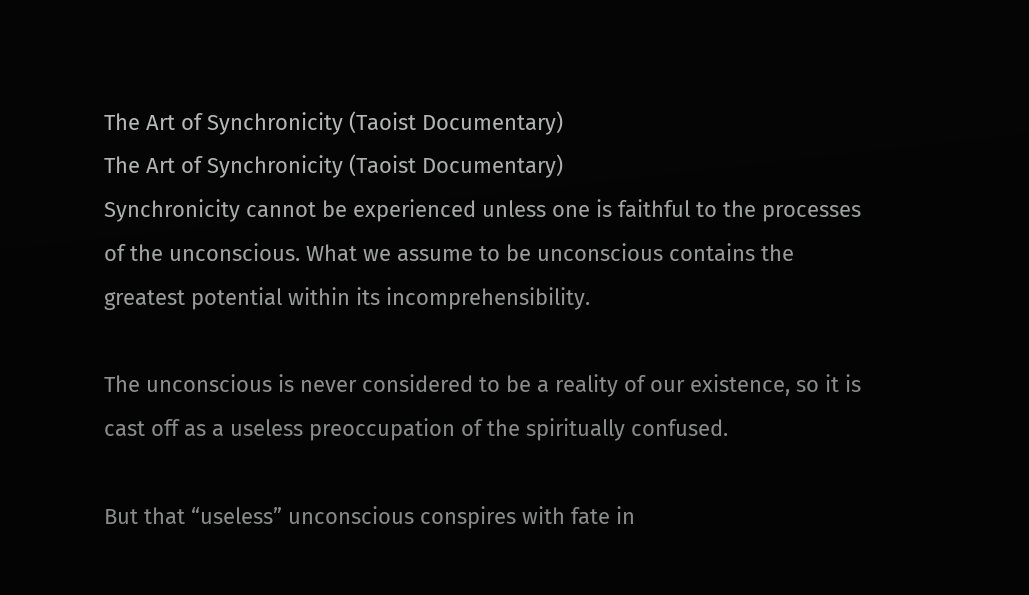The Art of Synchronicity (Taoist Documentary)
The Art of Synchronicity (Taoist Documentary)
Synchronicity cannot be experienced unless one is faithful to the processes of the unconscious. What we assume to be unconscious contains the greatest potential within its incomprehensibility.

The unconscious is never considered to be a reality of our existence, so it is cast off as a useless preoccupation of the spiritually confused.

But that “useless” unconscious conspires with fate in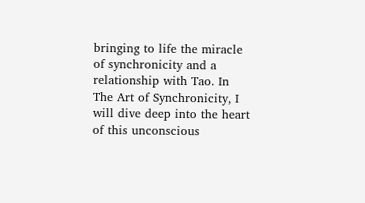bringing to life the miracle of synchronicity and a relationship with Tao. In The Art of Synchronicity, I will dive deep into the heart of this unconscious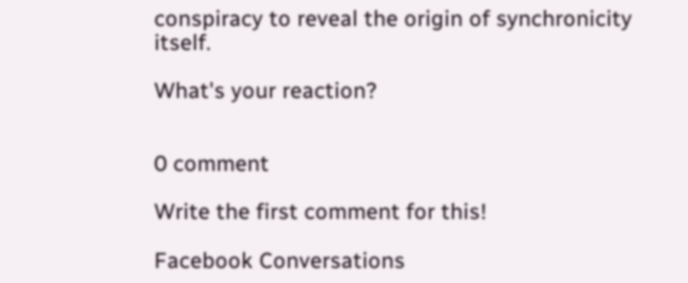conspiracy to reveal the origin of synchronicity itself.

What's your reaction?


0 comment

Write the first comment for this!

Facebook Conversations